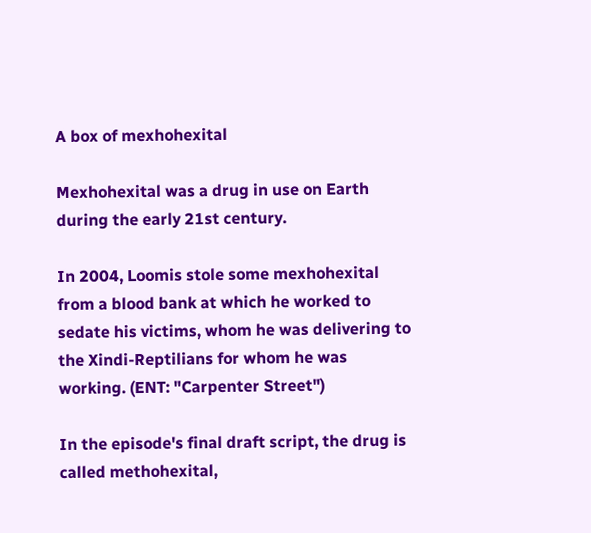A box of mexhohexital

Mexhohexital was a drug in use on Earth during the early 21st century.

In 2004, Loomis stole some mexhohexital from a blood bank at which he worked to sedate his victims, whom he was delivering to the Xindi-Reptilians for whom he was working. (ENT: "Carpenter Street")

In the episode's final draft script, the drug is called methohexital,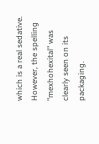which is a real sedative. However, the spelling "mexhohexital" was clearly seen on its packaging.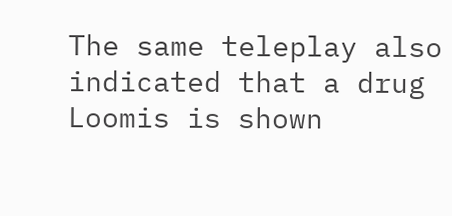The same teleplay also indicated that a drug Loomis is shown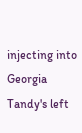injecting into Georgia Tandy's left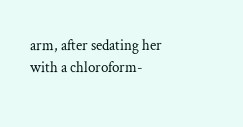arm, after sedating her with a chloroform-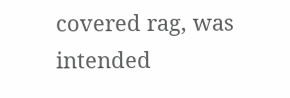covered rag, was intended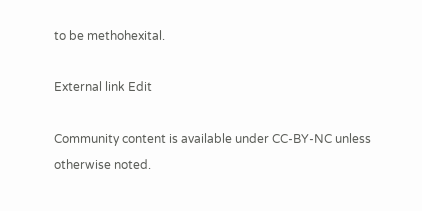to be methohexital.

External link Edit

Community content is available under CC-BY-NC unless otherwise noted.